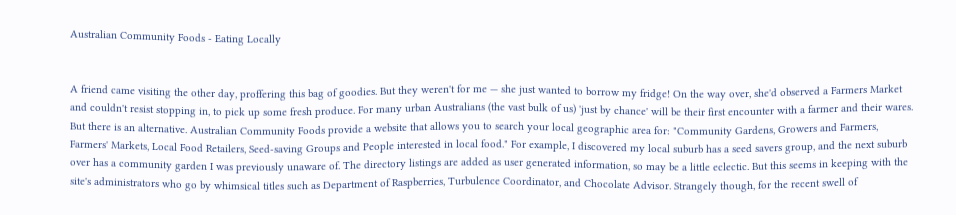Australian Community Foods - Eating Locally


A friend came visiting the other day, proffering this bag of goodies. But they weren't for me — she just wanted to borrow my fridge! On the way over, she'd observed a Farmers Market and couldn't resist stopping in, to pick up some fresh produce. For many urban Australians (the vast bulk of us) 'just by chance' will be their first encounter with a farmer and their wares. But there is an alternative. Australian Community Foods provide a website that allows you to search your local geographic area for: "Community Gardens, Growers and Farmers, Farmers' Markets, Local Food Retailers, Seed-saving Groups and People interested in local food." For example, I discovered my local suburb has a seed savers group, and the next suburb over has a community garden I was previously unaware of. The directory listings are added as user generated information, so may be a little eclectic. But this seems in keeping with the site's administrators who go by whimsical titles such as Department of Raspberries, Turbulence Coordinator, and Chocolate Advisor. Strangely though, for the recent swell of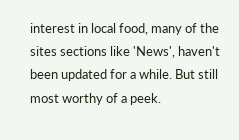interest in local food, many of the sites sections like 'News', haven't been updated for a while. But still most worthy of a peek.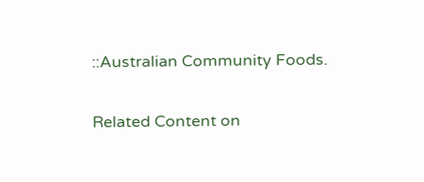::Australian Community Foods.

Related Content on